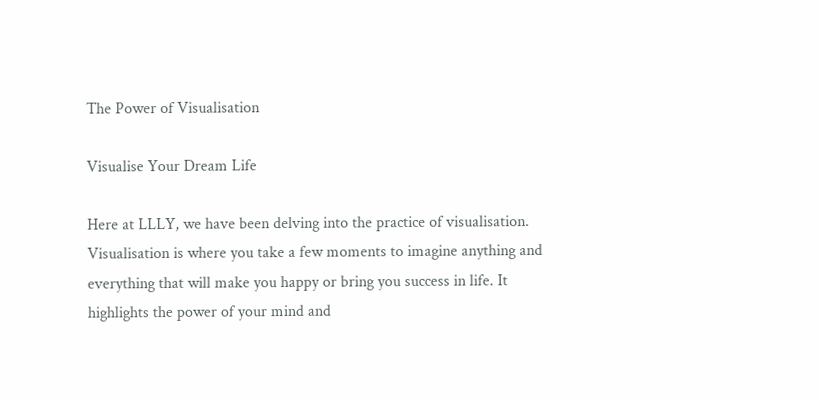The Power of Visualisation

Visualise Your Dream Life

Here at LLLY, we have been delving into the practice of visualisation. Visualisation is where you take a few moments to imagine anything and everything that will make you happy or bring you success in life. It highlights the power of your mind and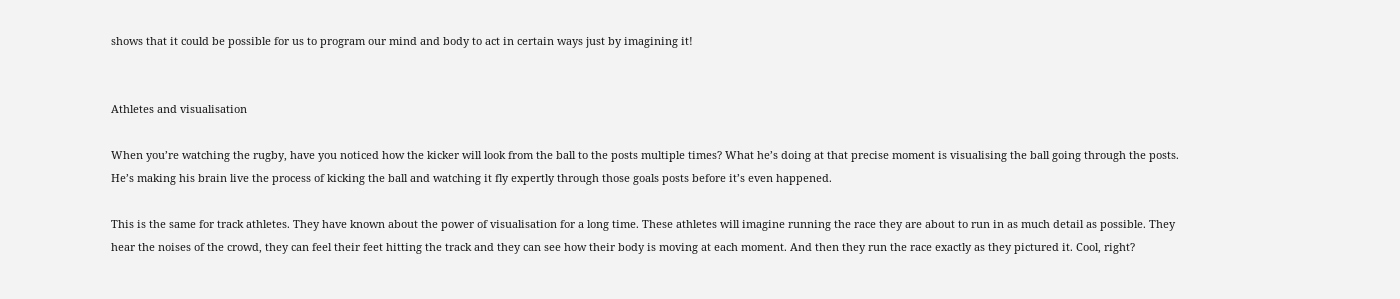shows that it could be possible for us to program our mind and body to act in certain ways just by imagining it!


Athletes and visualisation

When you’re watching the rugby, have you noticed how the kicker will look from the ball to the posts multiple times? What he’s doing at that precise moment is visualising the ball going through the posts. He’s making his brain live the process of kicking the ball and watching it fly expertly through those goals posts before it’s even happened.

This is the same for track athletes. They have known about the power of visualisation for a long time. These athletes will imagine running the race they are about to run in as much detail as possible. They hear the noises of the crowd, they can feel their feet hitting the track and they can see how their body is moving at each moment. And then they run the race exactly as they pictured it. Cool, right?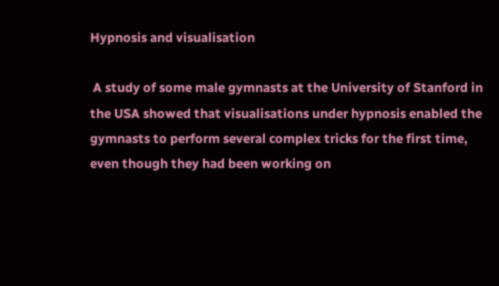Hypnosis and visualisation

 A study of some male gymnasts at the University of Stanford in the USA showed that visualisations under hypnosis enabled the gymnasts to perform several complex tricks for the first time, even though they had been working on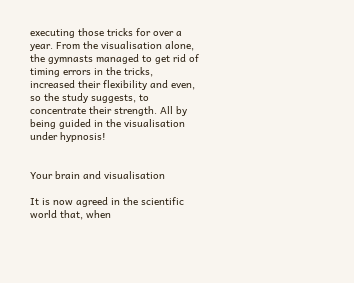executing those tricks for over a year. From the visualisation alone, the gymnasts managed to get rid of timing errors in the tricks, increased their flexibility and even, so the study suggests, to concentrate their strength. All by being guided in the visualisation under hypnosis!


Your brain and visualisation

It is now agreed in the scientific world that, when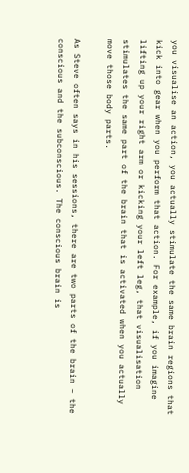you visualise an action, you actually stimulate the same brain regions that kick into gear when you perform that action. For example, if you imagine lifting up your right arm or kicking your left leg, that visualisation stimulates the same part of the brain that is activated when you actually move those body parts.

As Steve often says in his sessions, there are two parts of the brain – the conscious and the subconscious. The conscious brain is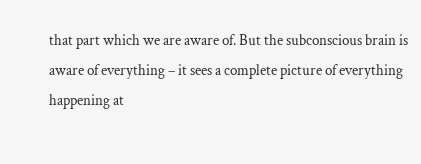that part which we are aware of. But the subconscious brain is aware of everything – it sees a complete picture of everything happening at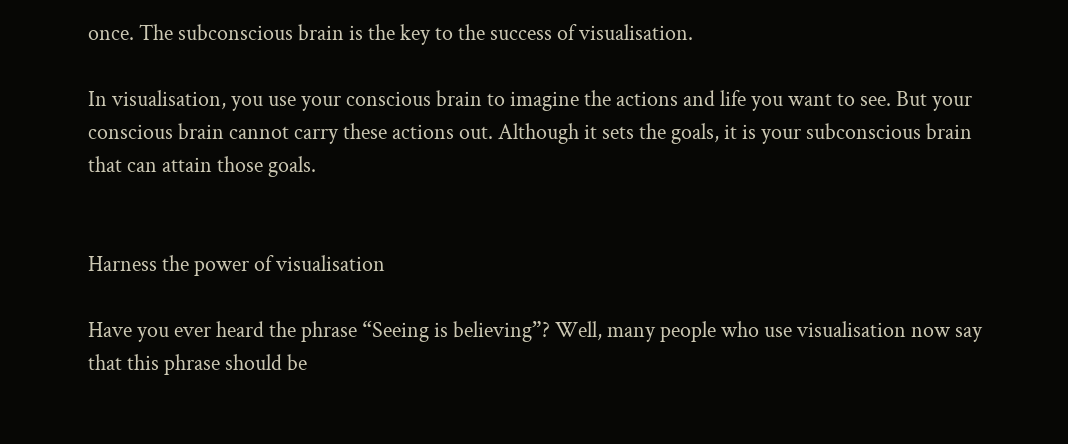once. The subconscious brain is the key to the success of visualisation.

In visualisation, you use your conscious brain to imagine the actions and life you want to see. But your conscious brain cannot carry these actions out. Although it sets the goals, it is your subconscious brain that can attain those goals.


Harness the power of visualisation

Have you ever heard the phrase “Seeing is believing”? Well, many people who use visualisation now say that this phrase should be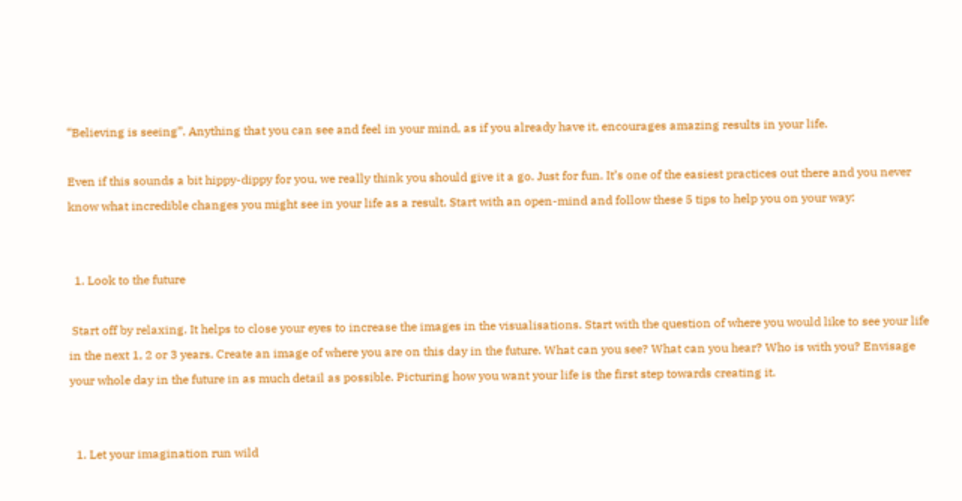“Believing is seeing”. Anything that you can see and feel in your mind, as if you already have it, encourages amazing results in your life.

Even if this sounds a bit hippy-dippy for you, we really think you should give it a go. Just for fun. It’s one of the easiest practices out there and you never know what incredible changes you might see in your life as a result. Start with an open-mind and follow these 5 tips to help you on your way:


  1. Look to the future

 Start off by relaxing. It helps to close your eyes to increase the images in the visualisations. Start with the question of where you would like to see your life in the next 1, 2 or 3 years. Create an image of where you are on this day in the future. What can you see? What can you hear? Who is with you? Envisage your whole day in the future in as much detail as possible. Picturing how you want your life is the first step towards creating it.


  1. Let your imagination run wild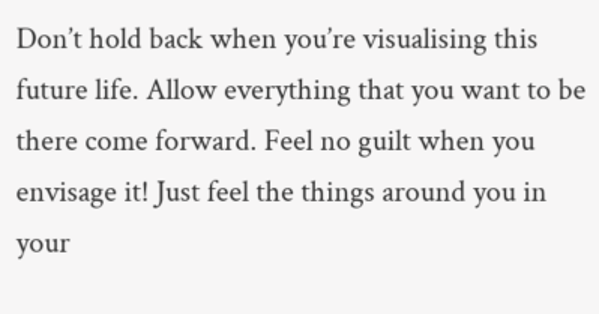Don’t hold back when you’re visualising this future life. Allow everything that you want to be there come forward. Feel no guilt when you envisage it! Just feel the things around you in your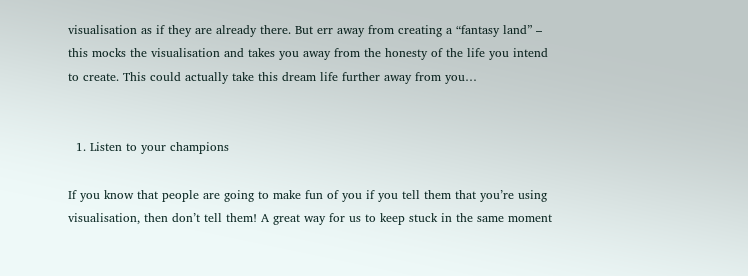visualisation as if they are already there. But err away from creating a “fantasy land” – this mocks the visualisation and takes you away from the honesty of the life you intend to create. This could actually take this dream life further away from you…


  1. Listen to your champions

If you know that people are going to make fun of you if you tell them that you’re using visualisation, then don’t tell them! A great way for us to keep stuck in the same moment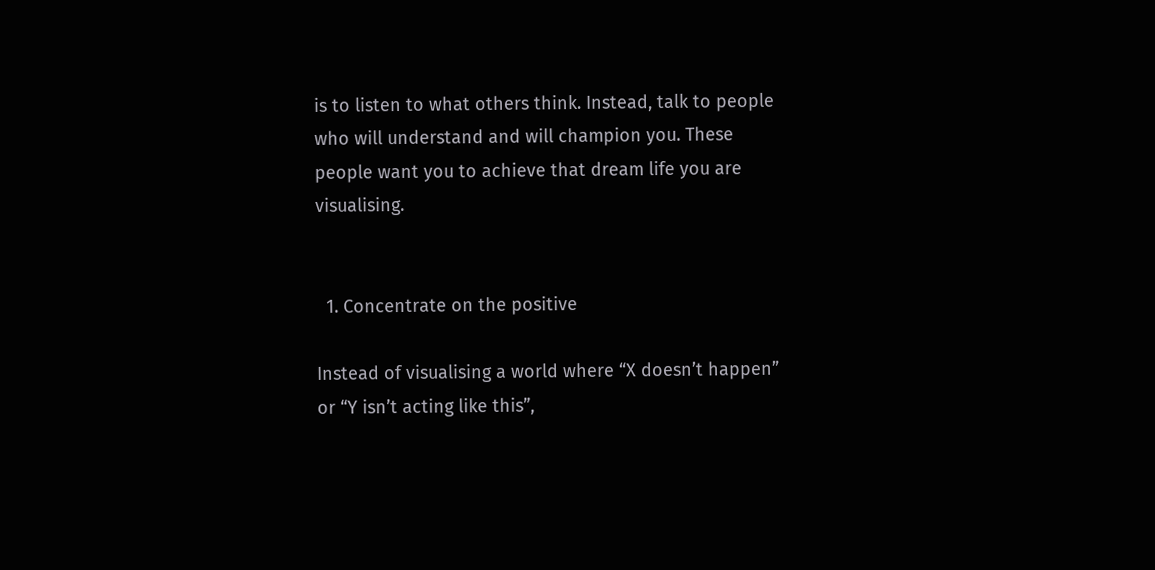is to listen to what others think. Instead, talk to people who will understand and will champion you. These people want you to achieve that dream life you are visualising.


  1. Concentrate on the positive

Instead of visualising a world where “X doesn’t happen” or “Y isn’t acting like this”,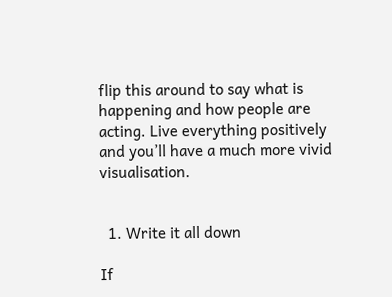flip this around to say what is happening and how people are acting. Live everything positively and you’ll have a much more vivid visualisation.


  1. Write it all down

If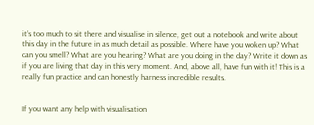it’s too much to sit there and visualise in silence, get out a notebook and write about this day in the future in as much detail as possible. Where have you woken up? What can you smell? What are you hearing? What are you doing in the day? Write it down as if you are living that day in this very moment. And, above all, have fun with it! This is a really fun practice and can honestly harness incredible results.


If you want any help with visualisation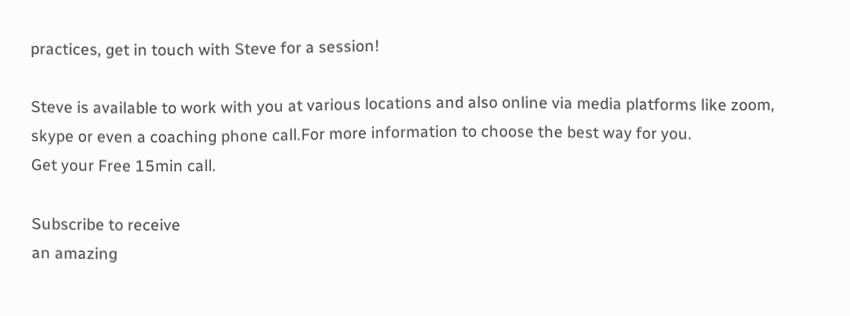practices, get in touch with Steve for a session!

Steve is available to work with you at various locations and also online via media platforms like zoom, skype or even a coaching phone call.For more information to choose the best way for you.
Get your Free 15min call.

Subscribe to receive
an amazing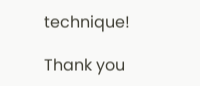technique!

Thank you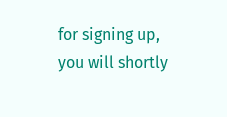for signing up, you will shortly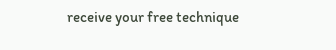receive your free technique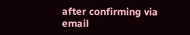after confirming via email